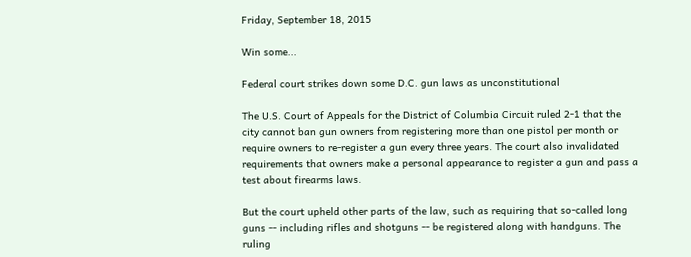Friday, September 18, 2015

Win some...

Federal court strikes down some D.C. gun laws as unconstitutional

The U.S. Court of Appeals for the District of Columbia Circuit ruled 2-1 that the city cannot ban gun owners from registering more than one pistol per month or require owners to re-register a gun every three years. The court also invalidated requirements that owners make a personal appearance to register a gun and pass a test about firearms laws.

But the court upheld other parts of the law, such as requiring that so-called long guns -- including rifles and shotguns -- be registered along with handguns. The ruling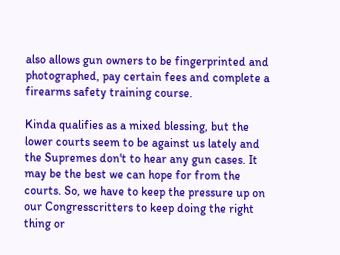also allows gun owners to be fingerprinted and photographed, pay certain fees and complete a firearms safety training course.

Kinda qualifies as a mixed blessing, but the lower courts seem to be against us lately and the Supremes don't to hear any gun cases. It may be the best we can hope for from the courts. So, we have to keep the pressure up on our Congresscritters to keep doing the right thing or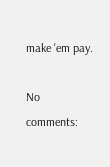make 'em pay.

No comments: